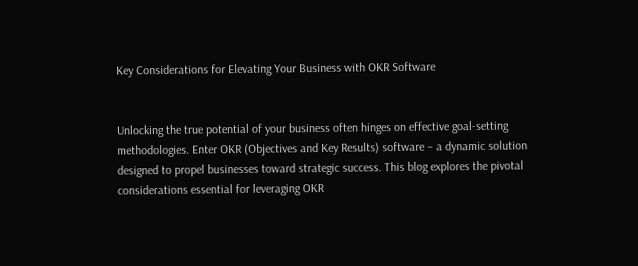Key Considerations for Elevating Your Business with OKR Software


Unlocking the true potential of your business often hinges on effective goal-setting methodologies. Enter OKR (Objectives and Key Results) software – a dynamic solution designed to propel businesses toward strategic success. This blog explores the pivotal considerations essential for leveraging OKR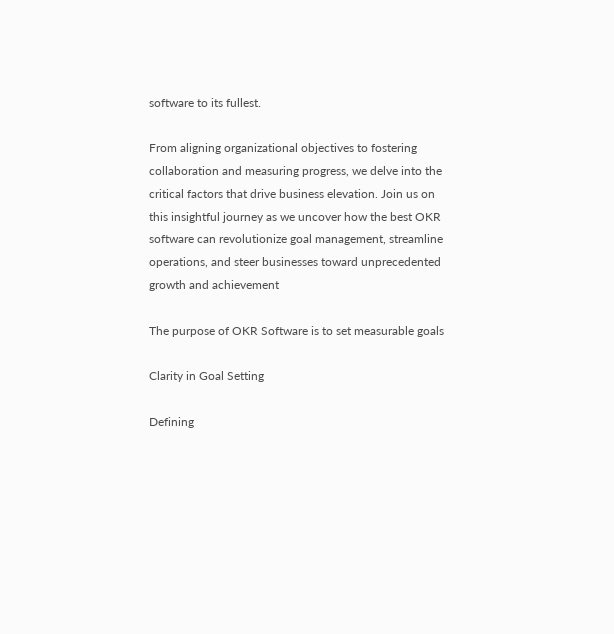software to its fullest.

From aligning organizational objectives to fostering collaboration and measuring progress, we delve into the critical factors that drive business elevation. Join us on this insightful journey as we uncover how the best OKR software can revolutionize goal management, streamline operations, and steer businesses toward unprecedented growth and achievement

The purpose of OKR Software is to set measurable goals

Clarity in Goal Setting

Defining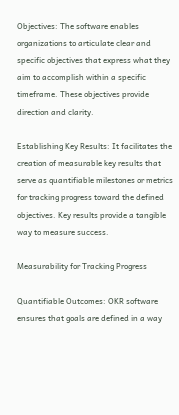Objectives: The software enables organizations to articulate clear and specific objectives that express what they aim to accomplish within a specific timeframe. These objectives provide direction and clarity.

Establishing Key Results: It facilitates the creation of measurable key results that serve as quantifiable milestones or metrics for tracking progress toward the defined objectives. Key results provide a tangible way to measure success.

Measurability for Tracking Progress

Quantifiable Outcomes: OKR software ensures that goals are defined in a way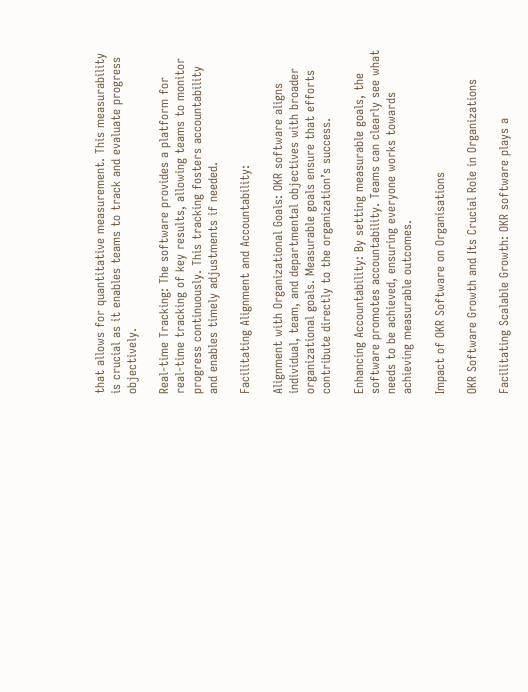that allows for quantitative measurement. This measurability is crucial as it enables teams to track and evaluate progress objectively.

Real-time Tracking: The software provides a platform for real-time tracking of key results, allowing teams to monitor progress continuously. This tracking fosters accountability and enables timely adjustments if needed.

Facilitating Alignment and Accountability:

Alignment with Organizational Goals: OKR software aligns individual, team, and departmental objectives with broader organizational goals. Measurable goals ensure that efforts contribute directly to the organization’s success.

Enhancing Accountability: By setting measurable goals, the software promotes accountability. Teams can clearly see what needs to be achieved, ensuring everyone works towards achieving measurable outcomes.

Impact of OKR Software on Organisations

OKR Software Growth and Its Crucial Role in Organizations

Facilitating Scalable Growth: OKR software plays a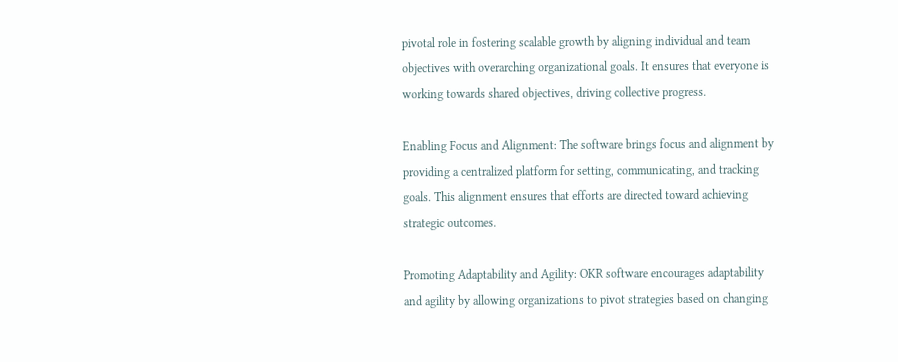pivotal role in fostering scalable growth by aligning individual and team objectives with overarching organizational goals. It ensures that everyone is working towards shared objectives, driving collective progress.

Enabling Focus and Alignment: The software brings focus and alignment by providing a centralized platform for setting, communicating, and tracking goals. This alignment ensures that efforts are directed toward achieving strategic outcomes.

Promoting Adaptability and Agility: OKR software encourages adaptability and agility by allowing organizations to pivot strategies based on changing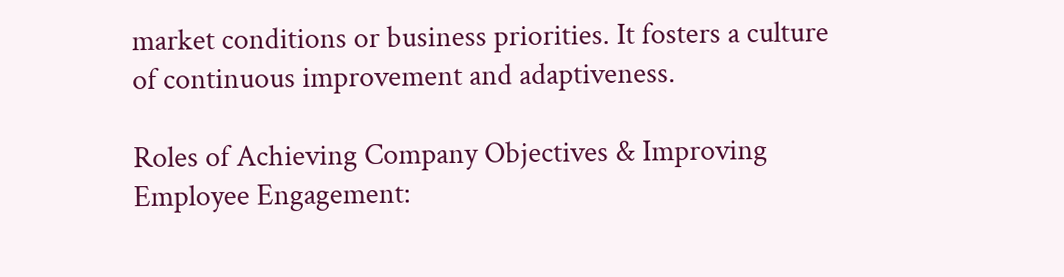market conditions or business priorities. It fosters a culture of continuous improvement and adaptiveness.

Roles of Achieving Company Objectives & Improving Employee Engagement: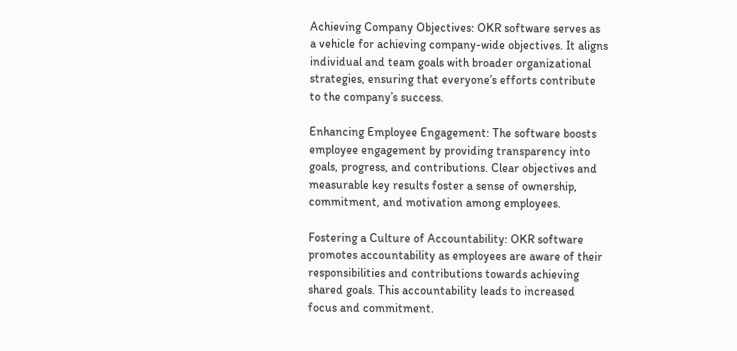Achieving Company Objectives: OKR software serves as a vehicle for achieving company-wide objectives. It aligns individual and team goals with broader organizational strategies, ensuring that everyone’s efforts contribute to the company’s success.

Enhancing Employee Engagement: The software boosts employee engagement by providing transparency into goals, progress, and contributions. Clear objectives and measurable key results foster a sense of ownership, commitment, and motivation among employees.

Fostering a Culture of Accountability: OKR software promotes accountability as employees are aware of their responsibilities and contributions towards achieving shared goals. This accountability leads to increased focus and commitment.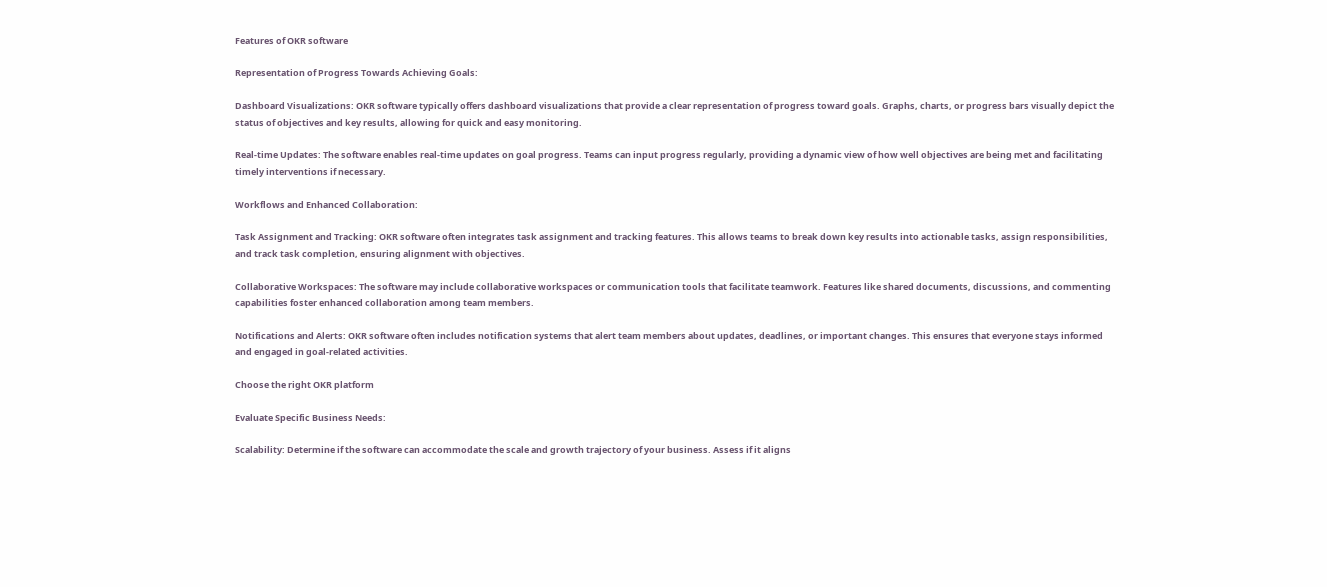Features of OKR software

Representation of Progress Towards Achieving Goals:

Dashboard Visualizations: OKR software typically offers dashboard visualizations that provide a clear representation of progress toward goals. Graphs, charts, or progress bars visually depict the status of objectives and key results, allowing for quick and easy monitoring.

Real-time Updates: The software enables real-time updates on goal progress. Teams can input progress regularly, providing a dynamic view of how well objectives are being met and facilitating timely interventions if necessary.

Workflows and Enhanced Collaboration:

Task Assignment and Tracking: OKR software often integrates task assignment and tracking features. This allows teams to break down key results into actionable tasks, assign responsibilities, and track task completion, ensuring alignment with objectives.

Collaborative Workspaces: The software may include collaborative workspaces or communication tools that facilitate teamwork. Features like shared documents, discussions, and commenting capabilities foster enhanced collaboration among team members.

Notifications and Alerts: OKR software often includes notification systems that alert team members about updates, deadlines, or important changes. This ensures that everyone stays informed and engaged in goal-related activities.

Choose the right OKR platform

Evaluate Specific Business Needs:

Scalability: Determine if the software can accommodate the scale and growth trajectory of your business. Assess if it aligns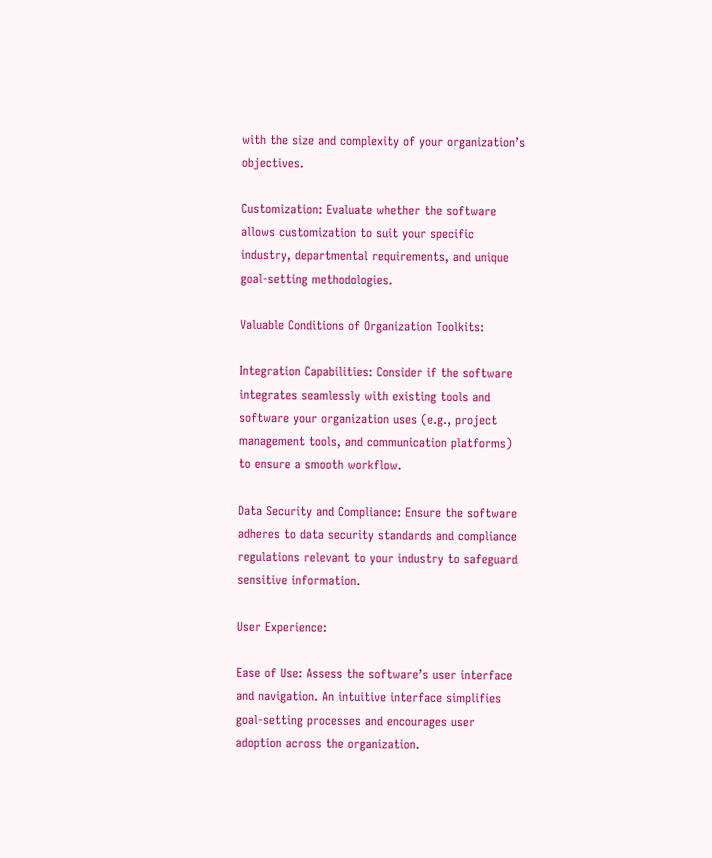with the size and complexity of your organization’s objectives.

Customization: Evaluate whether the software allows customization to suit your specific industry, departmental requirements, and unique goal-setting methodologies.

Valuable Conditions of Organization Toolkits:

Integration Capabilities: Consider if the software integrates seamlessly with existing tools and software your organization uses (e.g., project management tools, and communication platforms) to ensure a smooth workflow.

Data Security and Compliance: Ensure the software adheres to data security standards and compliance regulations relevant to your industry to safeguard sensitive information.

User Experience:

Ease of Use: Assess the software’s user interface and navigation. An intuitive interface simplifies goal-setting processes and encourages user adoption across the organization.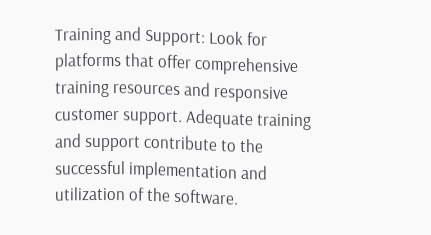Training and Support: Look for platforms that offer comprehensive training resources and responsive customer support. Adequate training and support contribute to the successful implementation and utilization of the software.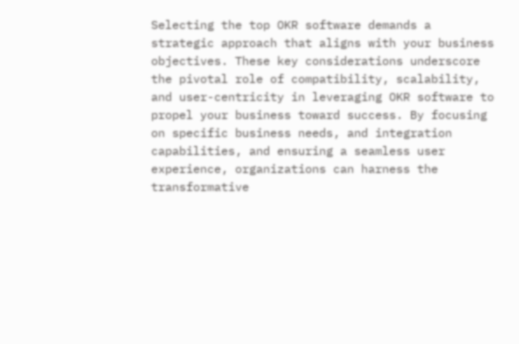Selecting the top OKR software demands a strategic approach that aligns with your business objectives. These key considerations underscore the pivotal role of compatibility, scalability, and user-centricity in leveraging OKR software to propel your business toward success. By focusing on specific business needs, and integration capabilities, and ensuring a seamless user experience, organizations can harness the transformative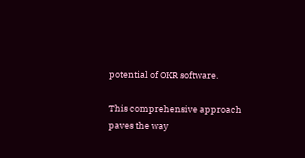potential of OKR software.

This comprehensive approach paves the way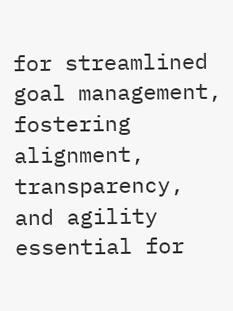for streamlined goal management, fostering alignment, transparency, and agility essential for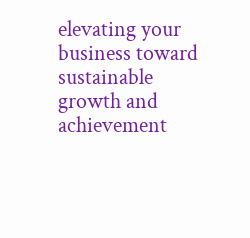elevating your business toward sustainable growth and achievement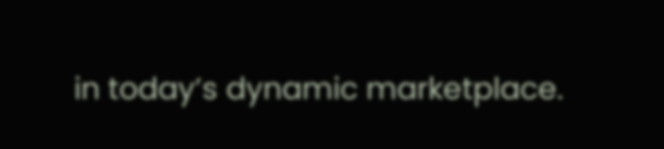in today’s dynamic marketplace.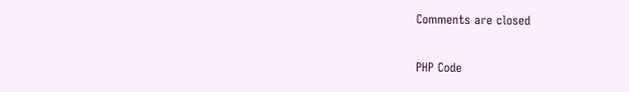Comments are closed

PHP Code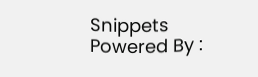Snippets Powered By :